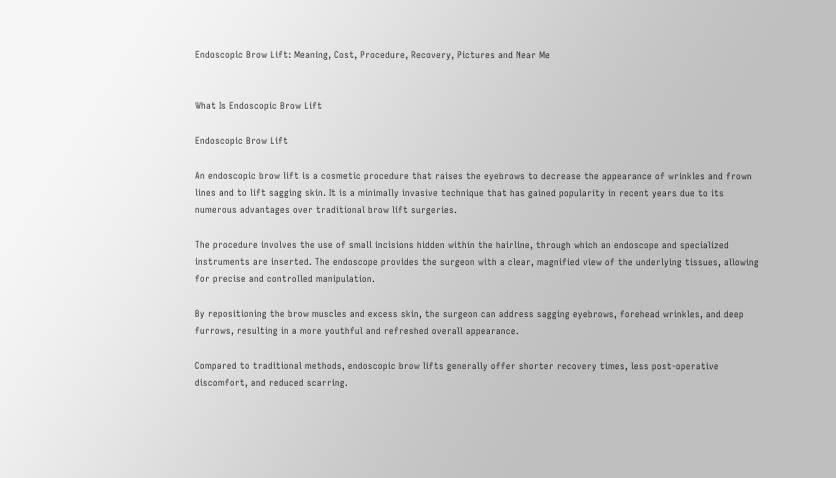Endoscopic Brow Lift: Meaning, Cost, Procedure, Recovery, Pictures and Near Me


What Is Endoscopic Brow Lift

Endoscopic Brow Lift

An endoscopic brow lift is a cosmetic procedure that raises the eyebrows to decrease the appearance of wrinkles and frown lines and to lift sagging skin. It is a minimally invasive technique that has gained popularity in recent years due to its numerous advantages over traditional brow lift surgeries.

The procedure involves the use of small incisions hidden within the hairline, through which an endoscope and specialized instruments are inserted. The endoscope provides the surgeon with a clear, magnified view of the underlying tissues, allowing for precise and controlled manipulation.

By repositioning the brow muscles and excess skin, the surgeon can address sagging eyebrows, forehead wrinkles, and deep furrows, resulting in a more youthful and refreshed overall appearance.

Compared to traditional methods, endoscopic brow lifts generally offer shorter recovery times, less post-operative discomfort, and reduced scarring.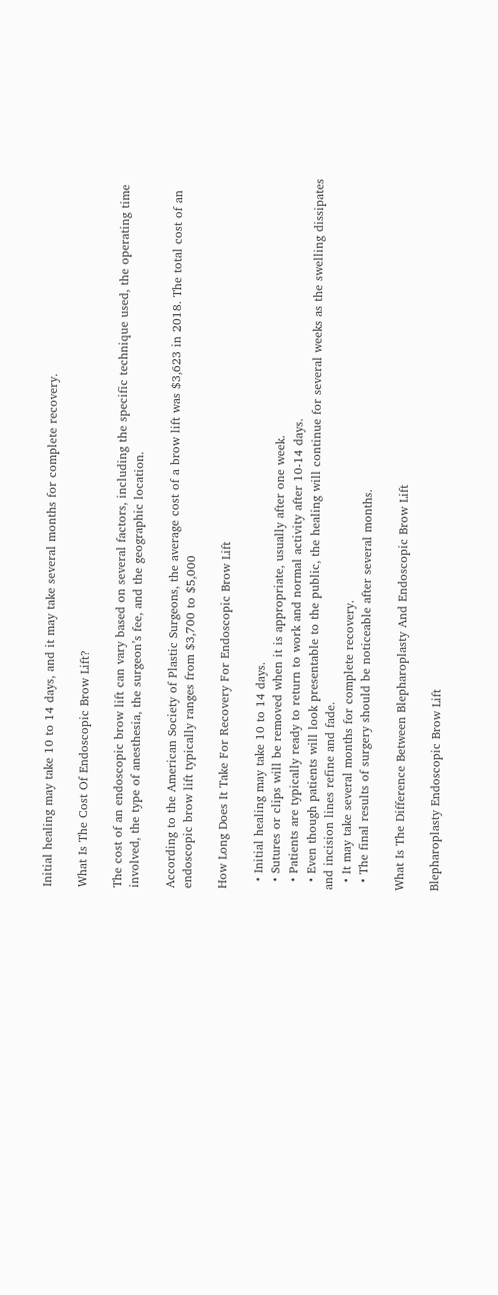Initial healing may take 10 to 14 days, and it may take several months for complete recovery.

What Is The Cost Of Endoscopic Brow Lift?

The cost of an endoscopic brow lift can vary based on several factors, including the specific technique used, the operating time involved, the type of anesthesia, the surgeon’s fee, and the geographic location.

According to the American Society of Plastic Surgeons, the average cost of a brow lift was $3,623 in 2018. The total cost of an endoscopic brow lift typically ranges from $3,700 to $5,000

How Long Does It Take For Recovery For Endoscopic Brow Lift

  • Initial healing may take 10 to 14 days.
  • Sutures or clips will be removed when it is appropriate, usually after one week.
  • Patients are typically ready to return to work and normal activity after 10-14 days.
  • Even though patients will look presentable to the public, the healing will continue for several weeks as the swelling dissipates and incision lines refine and fade.
  • It may take several months for complete recovery.
  • The final results of surgery should be noticeable after several months.

What Is The Difference Between Blepharoplasty And Endoscopic Brow Lift

Blepharoplasty Endoscopic Brow Lift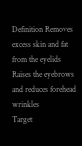Definition Removes excess skin and fat from the eyelids Raises the eyebrows and reduces forehead wrinkles
Target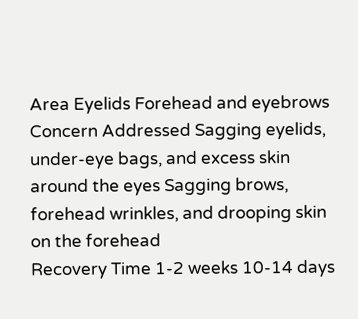Area Eyelids Forehead and eyebrows
Concern Addressed Sagging eyelids, under-eye bags, and excess skin around the eyes Sagging brows, forehead wrinkles, and drooping skin on the forehead
Recovery Time 1-2 weeks 10-14 days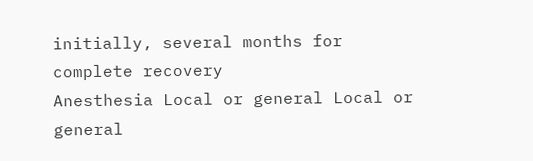initially, several months for complete recovery
Anesthesia Local or general Local or general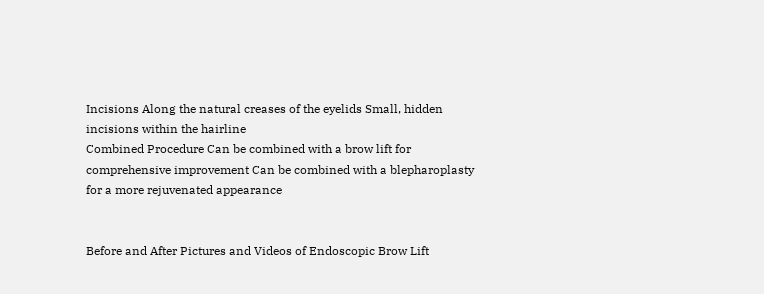Incisions Along the natural creases of the eyelids Small, hidden incisions within the hairline
Combined Procedure Can be combined with a brow lift for comprehensive improvement Can be combined with a blepharoplasty for a more rejuvenated appearance


Before and After Pictures and Videos of Endoscopic Brow Lift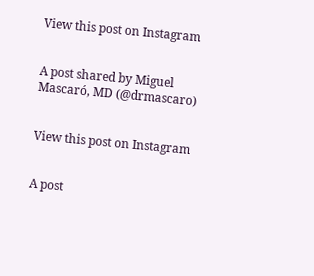View this post on Instagram


A post shared by Miguel Mascaró, MD (@drmascaro)


View this post on Instagram


A post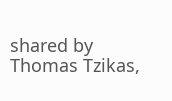shared by Thomas Tzikas,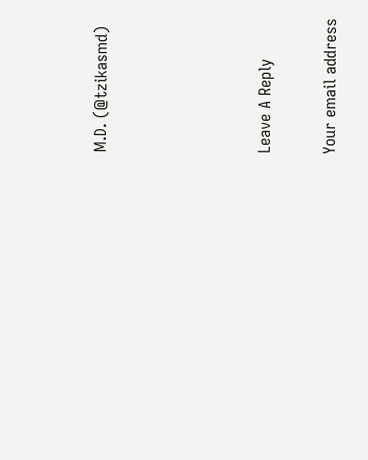M.D. (@tzikasmd)




Leave A Reply

Your email address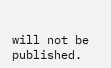will not be published.